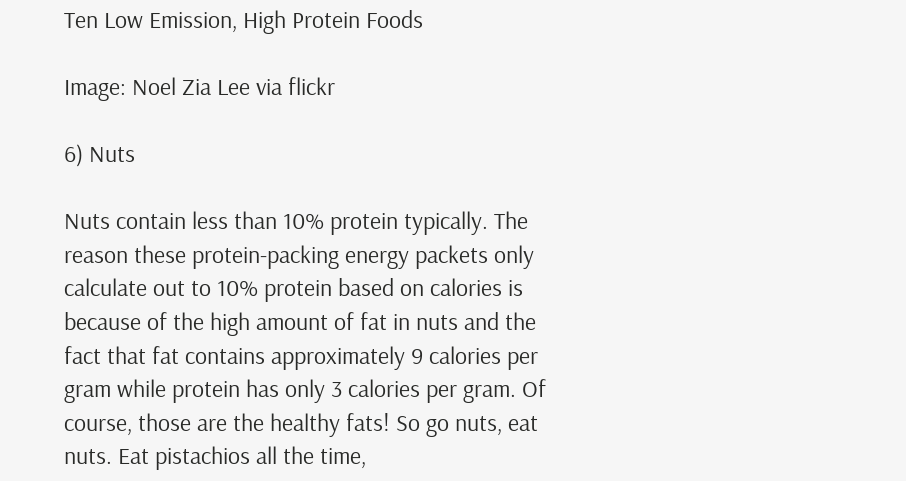Ten Low Emission, High Protein Foods

Image: Noel Zia Lee via flickr

6) Nuts

Nuts contain less than 10% protein typically. The reason these protein-packing energy packets only calculate out to 10% protein based on calories is because of the high amount of fat in nuts and the fact that fat contains approximately 9 calories per gram while protein has only 3 calories per gram. Of course, those are the healthy fats! So go nuts, eat nuts. Eat pistachios all the time,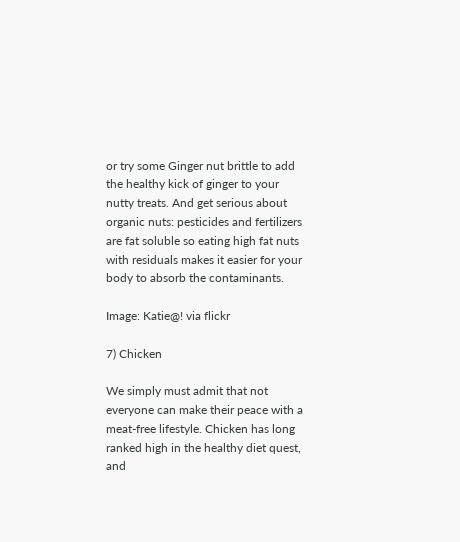or try some Ginger nut brittle to add the healthy kick of ginger to your nutty treats. And get serious about organic nuts: pesticides and fertilizers are fat soluble so eating high fat nuts with residuals makes it easier for your body to absorb the contaminants.

Image: Katie@! via flickr

7) Chicken

We simply must admit that not everyone can make their peace with a meat-free lifestyle. Chicken has long ranked high in the healthy diet quest, and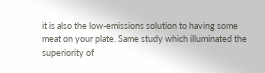it is also the low-emissions solution to having some meat on your plate. Same study which illuminated the superiority of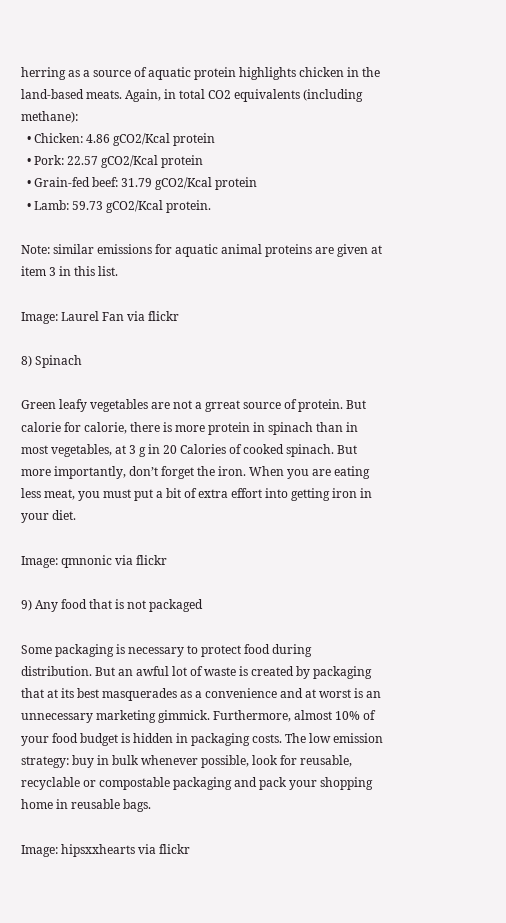herring as a source of aquatic protein highlights chicken in the land-based meats. Again, in total CO2 equivalents (including methane):
  • Chicken: 4.86 gCO2/Kcal protein
  • Pork: 22.57 gCO2/Kcal protein
  • Grain-fed beef: 31.79 gCO2/Kcal protein
  • Lamb: 59.73 gCO2/Kcal protein.

Note: similar emissions for aquatic animal proteins are given at item 3 in this list.

Image: Laurel Fan via flickr

8) Spinach

Green leafy vegetables are not a grreat source of protein. But calorie for calorie, there is more protein in spinach than in most vegetables, at 3 g in 20 Calories of cooked spinach. But more importantly, don’t forget the iron. When you are eating less meat, you must put a bit of extra effort into getting iron in your diet.

Image: qmnonic via flickr

9) Any food that is not packaged

Some packaging is necessary to protect food during distribution. But an awful lot of waste is created by packaging that at its best masquerades as a convenience and at worst is an unnecessary marketing gimmick. Furthermore, almost 10% of your food budget is hidden in packaging costs. The low emission strategy: buy in bulk whenever possible, look for reusable, recyclable or compostable packaging and pack your shopping home in reusable bags.

Image: hipsxxhearts via flickr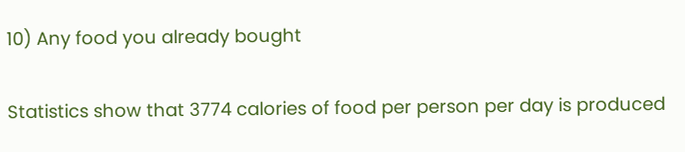10) Any food you already bought

Statistics show that 3774 calories of food per person per day is produced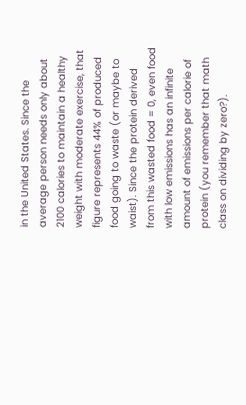in the United States. Since the average person needs only about 2100 calories to maintain a healthy weight with moderate exercise, that figure represents 44% of produced food going to waste (or maybe to waist). Since the protein derived from this wasted food = 0, even food with low emissions has an infinite amount of emissions per calorie of protein (you remember that math class on dividing by zero?).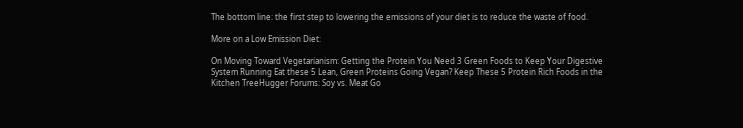The bottom line: the first step to lowering the emissions of your diet is to reduce the waste of food.

More on a Low Emission Diet:

On Moving Toward Vegetarianism: Getting the Protein You Need 3 Green Foods to Keep Your Digestive System Running Eat these 5 Lean, Green Proteins Going Vegan? Keep These 5 Protein Rich Foods in the Kitchen TreeHugger Forums: Soy vs. Meat Go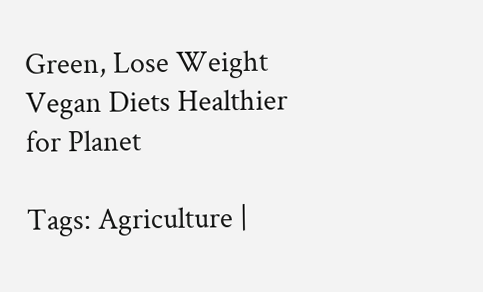Green, Lose Weight Vegan Diets Healthier for Planet

Tags: Agriculture |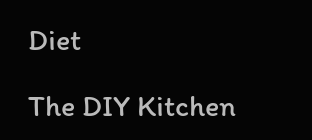Diet

The DIY Kitchen